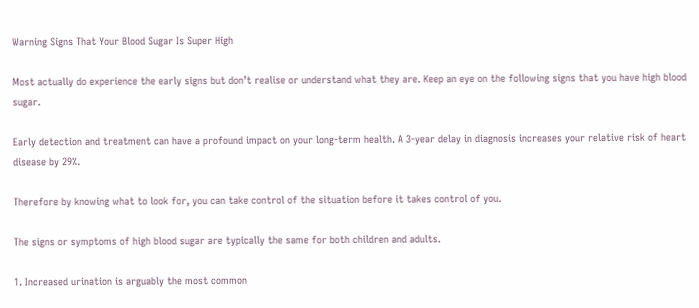Warning Signs That Your Blood Sugar Is Super High

Most actually do experience the early signs but don’t realise or understand what they are. Keep an eye on the following signs that you have high blood sugar.

Early detection and treatment can have a profound impact on your long-term health. A 3-year delay in diagnosis increases your relative risk of heart disease by 29%.

Therefore by knowing what to look for, you can take control of the situation before it takes control of you.

The signs or symptoms of high blood sugar are typically the same for both children and adults.

1. Increased urination is arguably the most common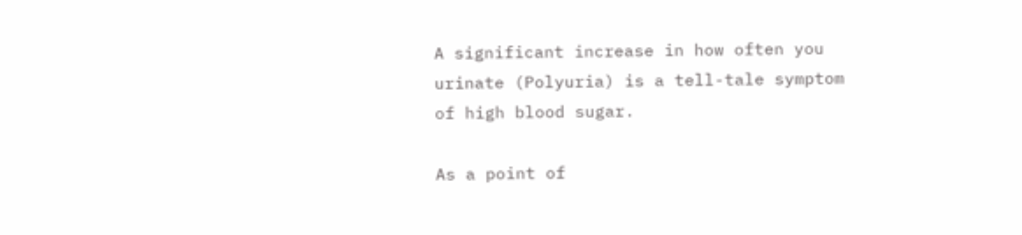A significant increase in how often you urinate (Polyuria) is a tell-tale symptom of high blood sugar.

As a point of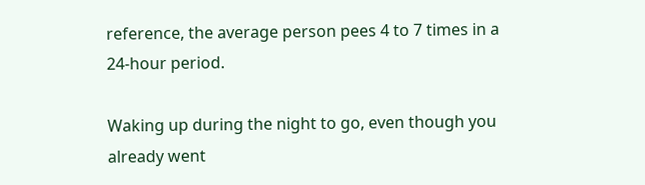reference, the average person pees 4 to 7 times in a 24-hour period.

Waking up during the night to go, even though you already went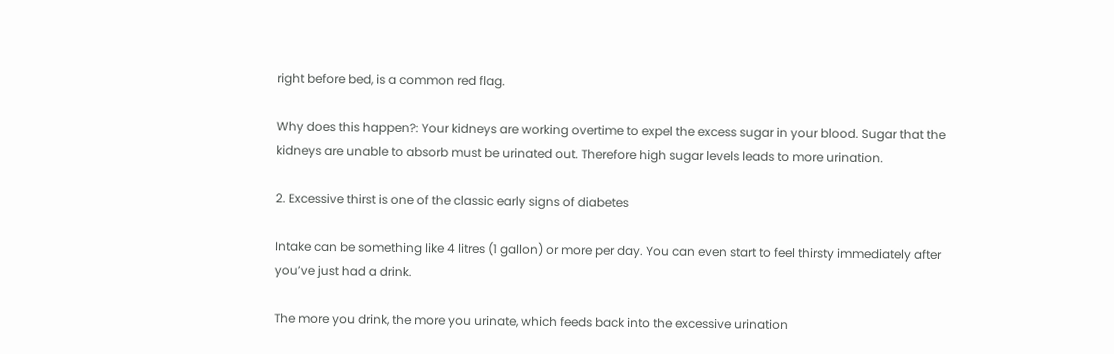right before bed, is a common red flag.

Why does this happen?: Your kidneys are working overtime to expel the excess sugar in your blood. Sugar that the kidneys are unable to absorb must be urinated out. Therefore high sugar levels leads to more urination.

2. Excessive thirst is one of the classic early signs of diabetes

Intake can be something like 4 litres (1 gallon) or more per day. You can even start to feel thirsty immediately after you’ve just had a drink.

The more you drink, the more you urinate, which feeds back into the excessive urination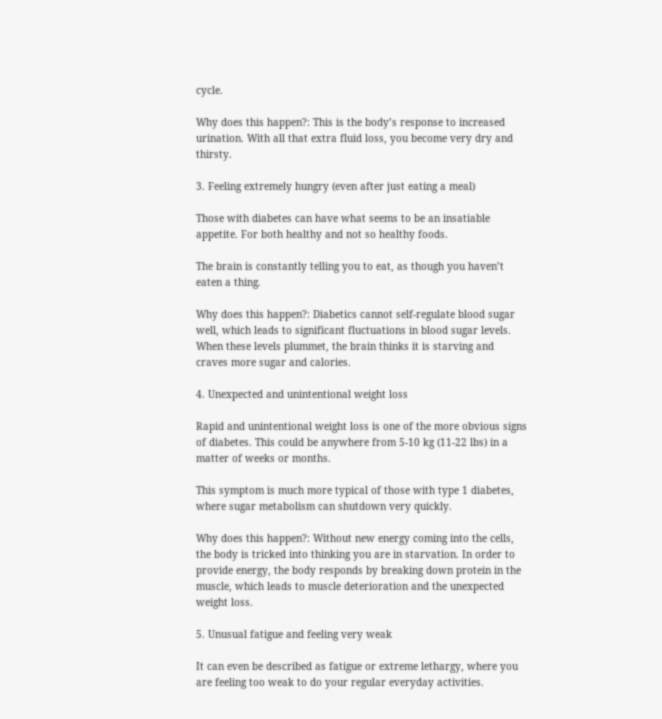cycle.

Why does this happen?: This is the body’s response to increased urination. With all that extra fluid loss, you become very dry and thirsty.

3. Feeling extremely hungry (even after just eating a meal)

Those with diabetes can have what seems to be an insatiable appetite. For both healthy and not so healthy foods.

The brain is constantly telling you to eat, as though you haven’t eaten a thing.

Why does this happen?: Diabetics cannot self-regulate blood sugar well, which leads to significant fluctuations in blood sugar levels. When these levels plummet, the brain thinks it is starving and craves more sugar and calories.

4. Unexpected and unintentional weight loss

Rapid and unintentional weight loss is one of the more obvious signs of diabetes. This could be anywhere from 5-10 kg (11-22 lbs) in a matter of weeks or months.

This symptom is much more typical of those with type 1 diabetes, where sugar metabolism can shutdown very quickly.

Why does this happen?: Without new energy coming into the cells, the body is tricked into thinking you are in starvation. In order to provide energy, the body responds by breaking down protein in the muscle, which leads to muscle deterioration and the unexpected weight loss.

5. Unusual fatigue and feeling very weak

It can even be described as fatigue or extreme lethargy, where you are feeling too weak to do your regular everyday activities.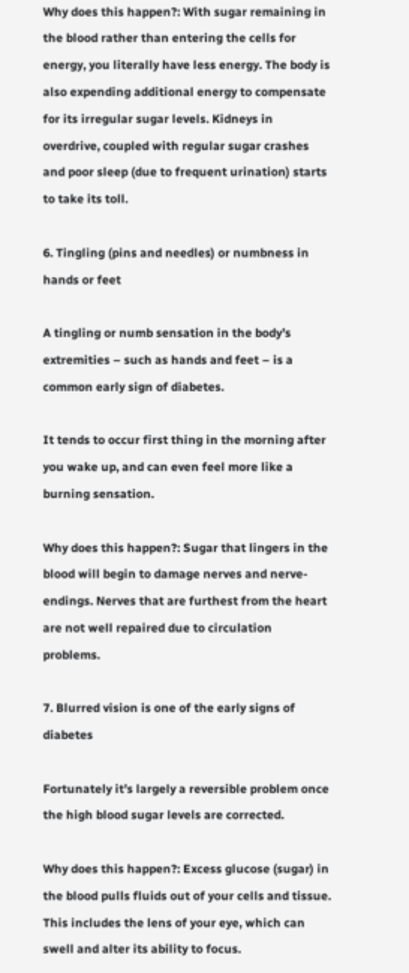Why does this happen?: With sugar remaining in the blood rather than entering the cells for energy, you literally have less energy. The body is also expending additional energy to compensate for its irregular sugar levels. Kidneys in overdrive, coupled with regular sugar crashes and poor sleep (due to frequent urination) starts to take its toll.

6. Tingling (pins and needles) or numbness in hands or feet

A tingling or numb sensation in the body’s extremities – such as hands and feet – is a common early sign of diabetes.

It tends to occur first thing in the morning after you wake up, and can even feel more like a burning sensation.

Why does this happen?: Sugar that lingers in the blood will begin to damage nerves and nerve-endings. Nerves that are furthest from the heart are not well repaired due to circulation problems.

7. Blurred vision is one of the early signs of diabetes

Fortunately it’s largely a reversible problem once the high blood sugar levels are corrected.

Why does this happen?: Excess glucose (sugar) in the blood pulls fluids out of your cells and tissue. This includes the lens of your eye, which can swell and alter its ability to focus.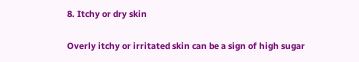8. Itchy or dry skin

Overly itchy or irritated skin can be a sign of high sugar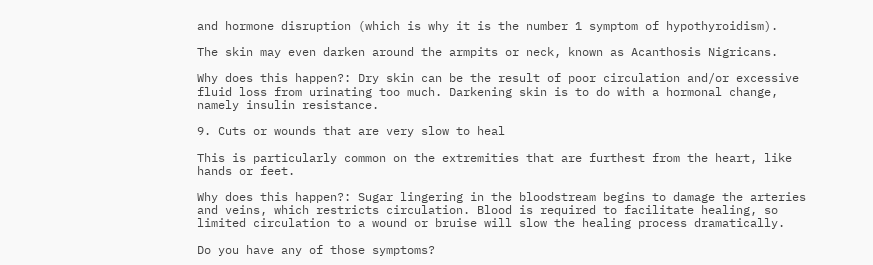and hormone disruption (which is why it is the number 1 symptom of hypothyroidism).

The skin may even darken around the armpits or neck, known as Acanthosis Nigricans.

Why does this happen?: Dry skin can be the result of poor circulation and/or excessive fluid loss from urinating too much. Darkening skin is to do with a hormonal change, namely insulin resistance.

9. Cuts or wounds that are very slow to heal

This is particularly common on the extremities that are furthest from the heart, like hands or feet.

Why does this happen?: Sugar lingering in the bloodstream begins to damage the arteries and veins, which restricts circulation. Blood is required to facilitate healing, so limited circulation to a wound or bruise will slow the healing process dramatically.

Do you have any of those symptoms?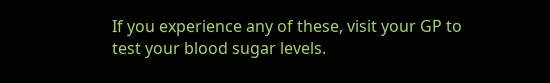If you experience any of these, visit your GP to test your blood sugar levels.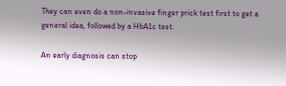They can even do a non-invasive finger prick test first to get a general idea, followed by a HbA1c test.

An early diagnosis can stop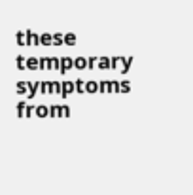these temporary symptoms from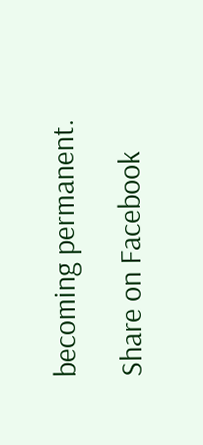becoming permanent.

Share on Facebook